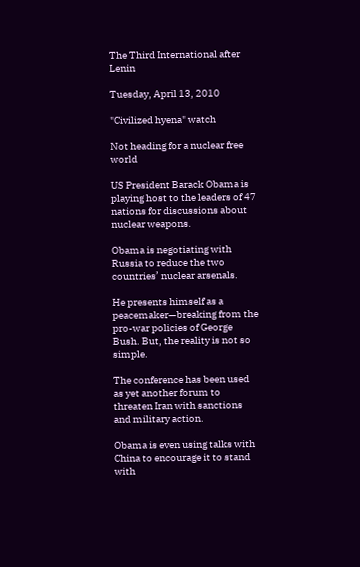The Third International after Lenin

Tuesday, April 13, 2010

"Civilized hyena" watch

Not heading for a nuclear free world

US President Barack Obama is playing host to the leaders of 47 nations for discussions about nuclear weapons.

Obama is negotiating with Russia to reduce the two countries’ nuclear arsenals.

He presents himself as a peacemaker—breaking from the pro-war policies of George Bush. But, the reality is not so simple.

The conference has been used as yet another forum to threaten Iran with sanctions and military action.

Obama is even using talks with China to encourage it to stand with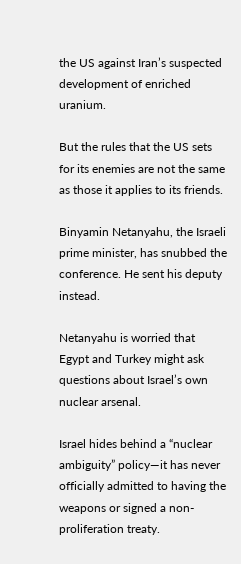the US against Iran’s suspected development of enriched uranium.

But the rules that the US sets for its enemies are not the same as those it applies to its friends.

Binyamin Netanyahu, the Israeli prime minister, has snubbed the conference. He sent his deputy instead.

Netanyahu is worried that Egypt and Turkey might ask questions about Israel’s own nuclear arsenal.

Israel hides behind a “nuclear ambiguity” policy—it has never officially admitted to having the weapons or signed a non-proliferation treaty.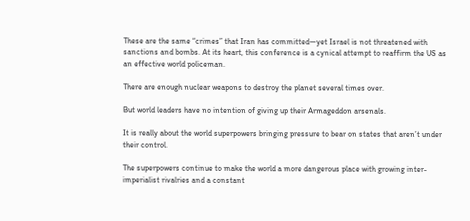These are the same “crimes” that Iran has committed—yet Israel is not threatened with sanctions and bombs. At its heart, this conference is a cynical attempt to reaffirm the US as an effective world policeman.

There are enough nuclear weapons to destroy the planet several times over.

But world leaders have no intention of giving up their Armageddon arsenals.

It is really about the world superpowers bringing pressure to bear on states that aren’t under their control.

The superpowers continue to make the world a more dangerous place with growing inter-imperialist rivalries and a constant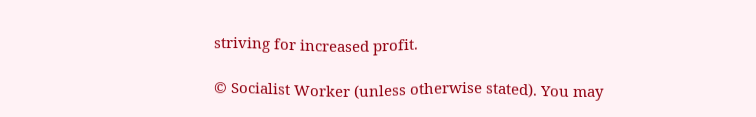striving for increased profit.

© Socialist Worker (unless otherwise stated). You may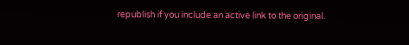republish if you include an active link to the original.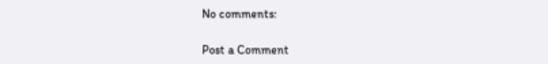No comments:

Post a Comment